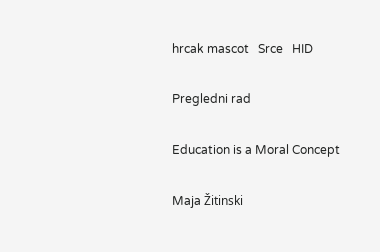hrcak mascot   Srce   HID

Pregledni rad

Education is a Moral Concept

Maja Žitinski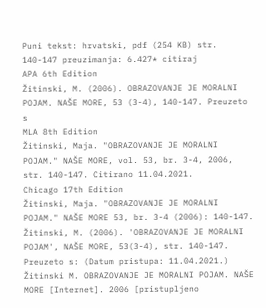Puni tekst: hrvatski, pdf (254 KB) str. 140-147 preuzimanja: 6.427* citiraj
APA 6th Edition
Žitinski, M. (2006). OBRAZOVANJE JE MORALNI POJAM. NAŠE MORE, 53 (3-4), 140-147. Preuzeto s
MLA 8th Edition
Žitinski, Maja. "OBRAZOVANJE JE MORALNI POJAM." NAŠE MORE, vol. 53, br. 3-4, 2006, str. 140-147. Citirano 11.04.2021.
Chicago 17th Edition
Žitinski, Maja. "OBRAZOVANJE JE MORALNI POJAM." NAŠE MORE 53, br. 3-4 (2006): 140-147.
Žitinski, M. (2006). 'OBRAZOVANJE JE MORALNI POJAM', NAŠE MORE, 53(3-4), str. 140-147. Preuzeto s: (Datum pristupa: 11.04.2021.)
Žitinski M. OBRAZOVANJE JE MORALNI POJAM. NAŠE MORE [Internet]. 2006 [pristupljeno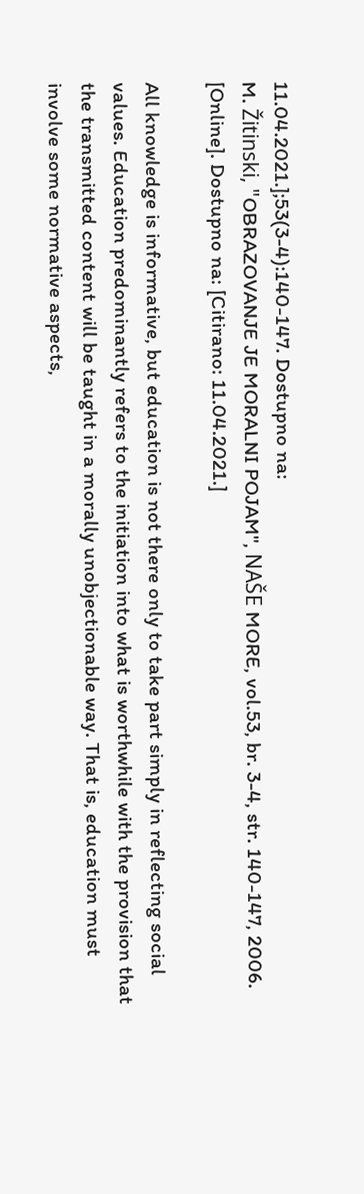11.04.2021.];53(3-4):140-147. Dostupno na:
M. Žitinski, "OBRAZOVANJE JE MORALNI POJAM", NAŠE MORE, vol.53, br. 3-4, str. 140-147, 2006. [Online]. Dostupno na: [Citirano: 11.04.2021.]

All knowledge is informative, but education is not there only to take part simply in reflecting social values. Education predominantly refers to the initiation into what is worthwhile with the provision that the transmitted content will be taught in a morally unobjectionable way. That is, education must involve some normative aspects,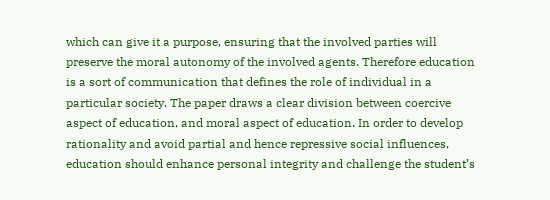which can give it a purpose, ensuring that the involved parties will preserve the moral autonomy of the involved agents. Therefore education is a sort of communication that defines the role of individual in a particular society. The paper draws a clear division between coercive aspect of education, and moral aspect of education. In order to develop rationality and avoid partial and hence repressive social influences, education should enhance personal integrity and challenge the student’s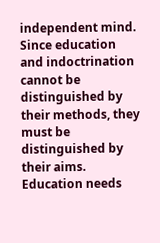independent mind. Since education and indoctrination cannot be distinguished by their methods, they must be distinguished by their aims. Education needs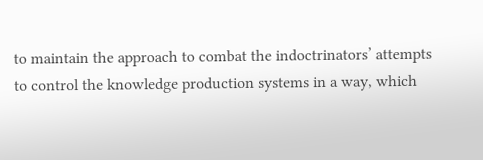to maintain the approach to combat the indoctrinators’ attempts to control the knowledge production systems in a way, which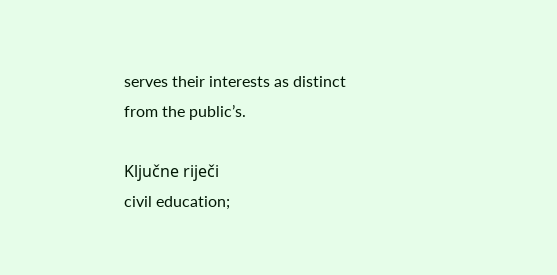serves their interests as distinct from the public’s.

Ključne riječi
civil education;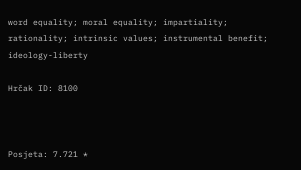word equality; moral equality; impartiality; rationality; intrinsic values; instrumental benefit; ideology-liberty

Hrčak ID: 8100



Posjeta: 7.721 *